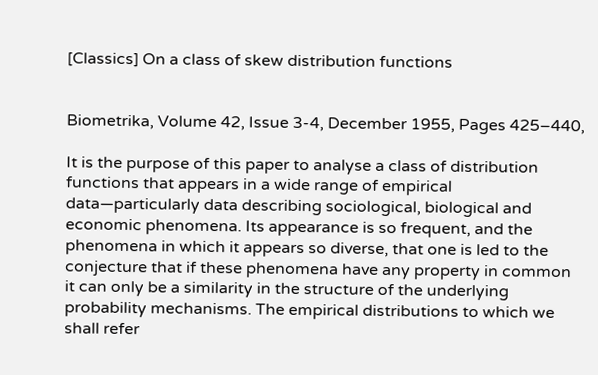[Classics] On a class of skew distribution functions


Biometrika, Volume 42, Issue 3-4, December 1955, Pages 425–440,

It is the purpose of this paper to analyse a class of distribution functions that appears in a wide range of empirical data—particularly data describing sociological, biological and economic phenomena. Its appearance is so frequent, and the phenomena in which it appears so diverse, that one is led to the conjecture that if these phenomena have any property in common it can only be a similarity in the structure of the underlying probability mechanisms. The empirical distributions to which we shall refer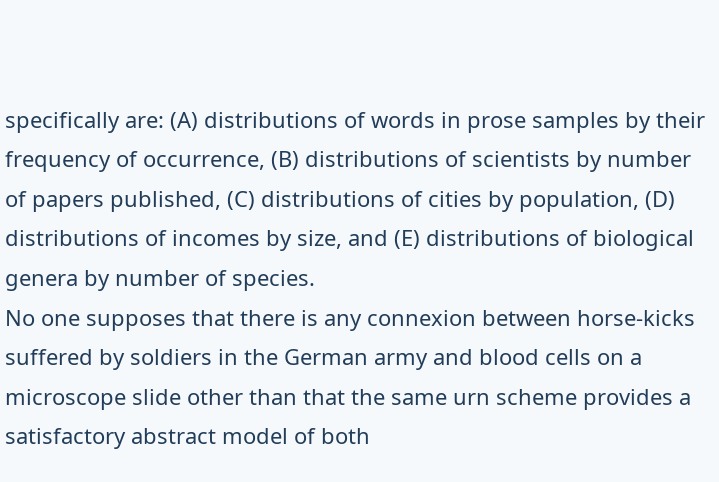specifically are: (A) distributions of words in prose samples by their frequency of occurrence, (B) distributions of scientists by number of papers published, (C) distributions of cities by population, (D) distributions of incomes by size, and (E) distributions of biological genera by number of species.
No one supposes that there is any connexion between horse-kicks suffered by soldiers in the German army and blood cells on a microscope slide other than that the same urn scheme provides a satisfactory abstract model of both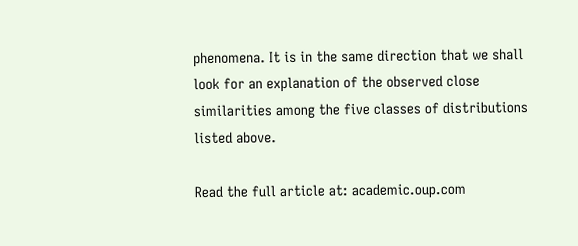phenomena. It is in the same direction that we shall look for an explanation of the observed close similarities among the five classes of distributions listed above.

Read the full article at: academic.oup.com